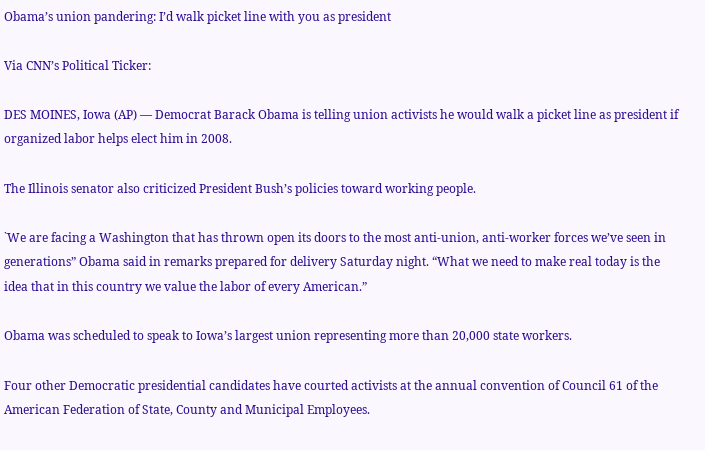Obama’s union pandering: I’d walk picket line with you as president

Via CNN’s Political Ticker:

DES MOINES, Iowa (AP) — Democrat Barack Obama is telling union activists he would walk a picket line as president if organized labor helps elect him in 2008.

The Illinois senator also criticized President Bush’s policies toward working people.

`We are facing a Washington that has thrown open its doors to the most anti-union, anti-worker forces we’ve seen in generations” Obama said in remarks prepared for delivery Saturday night. “What we need to make real today is the idea that in this country we value the labor of every American.”

Obama was scheduled to speak to Iowa’s largest union representing more than 20,000 state workers.

Four other Democratic presidential candidates have courted activists at the annual convention of Council 61 of the American Federation of State, County and Municipal Employees.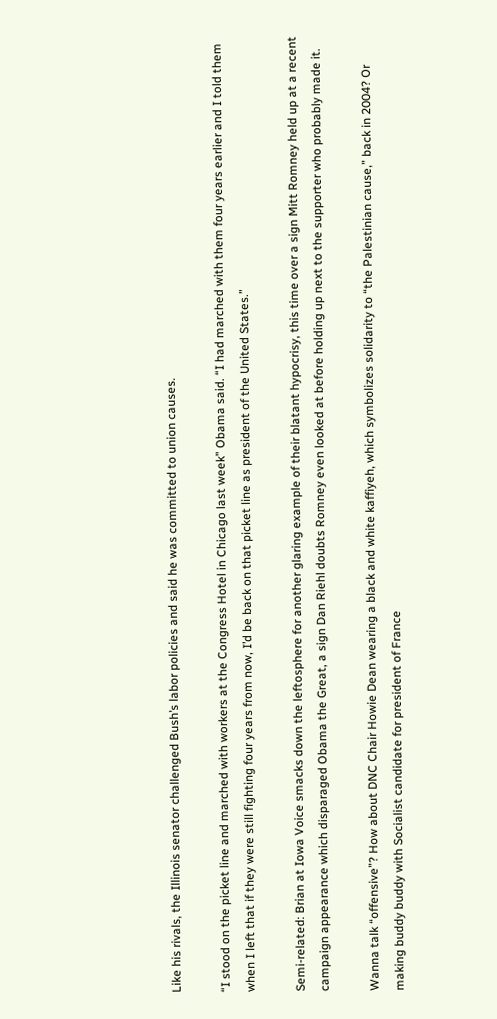Like his rivals, the Illinois senator challenged Bush’s labor policies and said he was committed to union causes.

“I stood on the picket line and marched with workers at the Congress Hotel in Chicago last week” Obama said. “I had marched with them four years earlier and I told them when I left that if they were still fighting four years from now, I’d be back on that picket line as president of the United States.”

Semi-related: Brian at Iowa Voice smacks down the leftosphere for another glaring example of their blatant hypocrisy, this time over a sign Mitt Romney held up at a recent campaign appearance which disparaged Obama the Great, a sign Dan Riehl doubts Romney even looked at before holding up next to the supporter who probably made it.

Wanna talk “offensive”? How about DNC Chair Howie Dean wearing a black and white kaffiyeh, which symbolizes solidarity to “the Palestinian cause,” back in 2004? Or making buddy buddy with Socialist candidate for president of France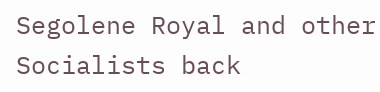Segolene Royal and other Socialists back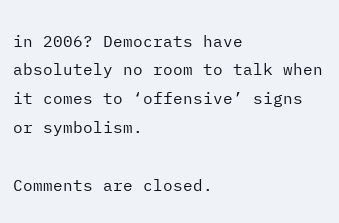in 2006? Democrats have absolutely no room to talk when it comes to ‘offensive’ signs or symbolism.

Comments are closed.